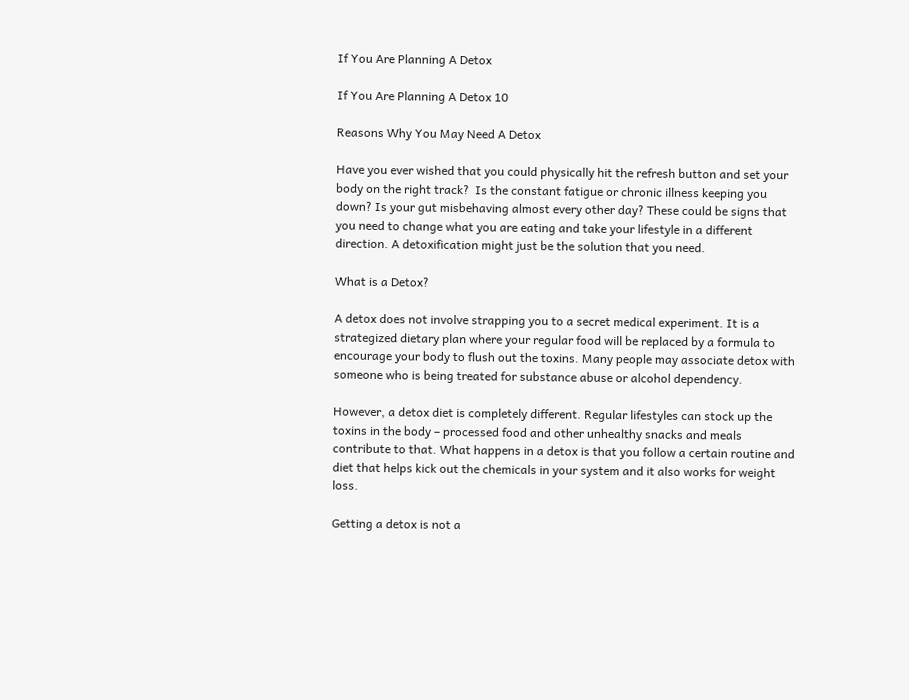If You Are Planning A Detox

If You Are Planning A Detox 10

Reasons Why You May Need A Detox

Have you ever wished that you could physically hit the refresh button and set your body on the right track?  Is the constant fatigue or chronic illness keeping you down? Is your gut misbehaving almost every other day? These could be signs that you need to change what you are eating and take your lifestyle in a different direction. A detoxification might just be the solution that you need.

What is a Detox?

A detox does not involve strapping you to a secret medical experiment. It is a strategized dietary plan where your regular food will be replaced by a formula to encourage your body to flush out the toxins. Many people may associate detox with someone who is being treated for substance abuse or alcohol dependency.

However, a detox diet is completely different. Regular lifestyles can stock up the toxins in the body – processed food and other unhealthy snacks and meals contribute to that. What happens in a detox is that you follow a certain routine and diet that helps kick out the chemicals in your system and it also works for weight loss.

Getting a detox is not a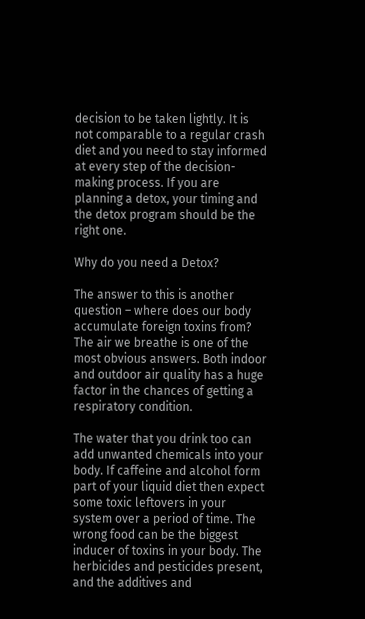decision to be taken lightly. It is not comparable to a regular crash diet and you need to stay informed at every step of the decision-making process. If you are planning a detox, your timing and the detox program should be the right one.

Why do you need a Detox?

The answer to this is another question – where does our body accumulate foreign toxins from? The air we breathe is one of the most obvious answers. Both indoor and outdoor air quality has a huge factor in the chances of getting a respiratory condition.

The water that you drink too can add unwanted chemicals into your body. If caffeine and alcohol form part of your liquid diet then expect some toxic leftovers in your system over a period of time. The wrong food can be the biggest inducer of toxins in your body. The herbicides and pesticides present, and the additives and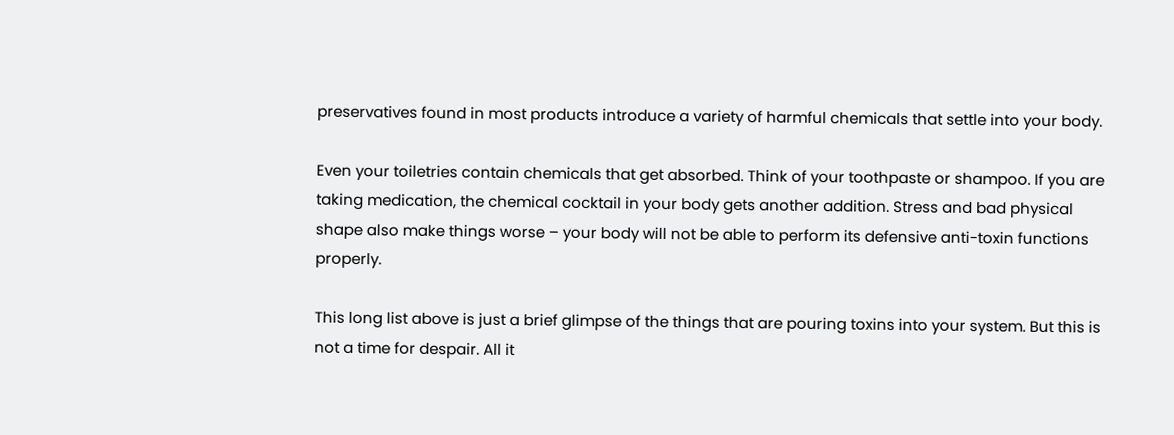preservatives found in most products introduce a variety of harmful chemicals that settle into your body.

Even your toiletries contain chemicals that get absorbed. Think of your toothpaste or shampoo. If you are taking medication, the chemical cocktail in your body gets another addition. Stress and bad physical shape also make things worse – your body will not be able to perform its defensive anti-toxin functions properly.

This long list above is just a brief glimpse of the things that are pouring toxins into your system. But this is not a time for despair. All it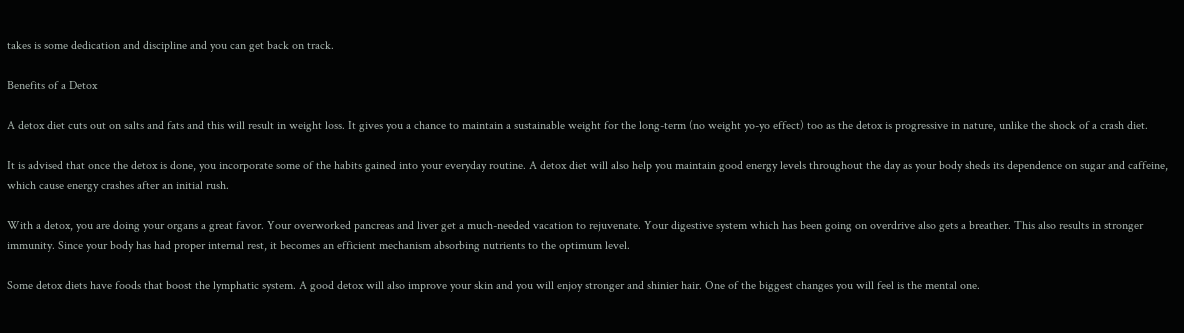takes is some dedication and discipline and you can get back on track.

Benefits of a Detox

A detox diet cuts out on salts and fats and this will result in weight loss. It gives you a chance to maintain a sustainable weight for the long-term (no weight yo-yo effect) too as the detox is progressive in nature, unlike the shock of a crash diet.

It is advised that once the detox is done, you incorporate some of the habits gained into your everyday routine. A detox diet will also help you maintain good energy levels throughout the day as your body sheds its dependence on sugar and caffeine, which cause energy crashes after an initial rush.

With a detox, you are doing your organs a great favor. Your overworked pancreas and liver get a much-needed vacation to rejuvenate. Your digestive system which has been going on overdrive also gets a breather. This also results in stronger immunity. Since your body has had proper internal rest, it becomes an efficient mechanism absorbing nutrients to the optimum level.

Some detox diets have foods that boost the lymphatic system. A good detox will also improve your skin and you will enjoy stronger and shinier hair. One of the biggest changes you will feel is the mental one.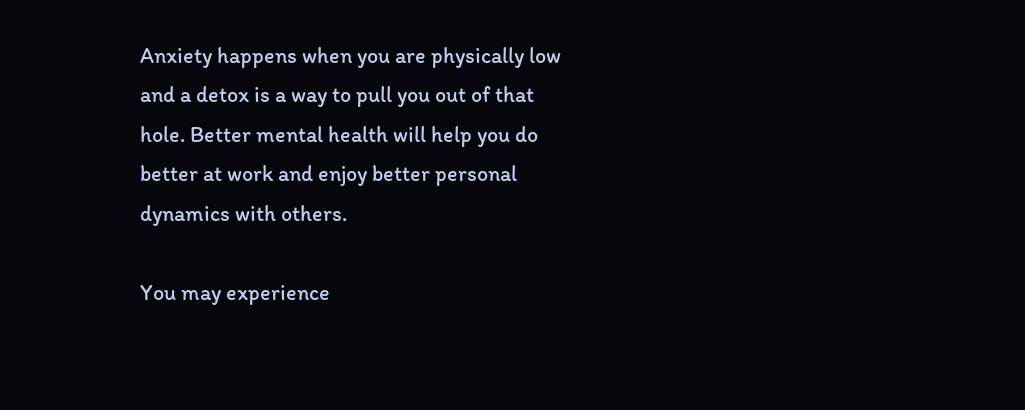Anxiety happens when you are physically low and a detox is a way to pull you out of that hole. Better mental health will help you do better at work and enjoy better personal dynamics with others.

You may experience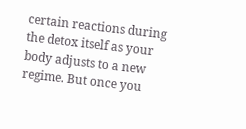certain reactions during the detox itself as your body adjusts to a new regime. But once you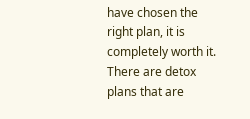have chosen the right plan, it is completely worth it. There are detox plans that are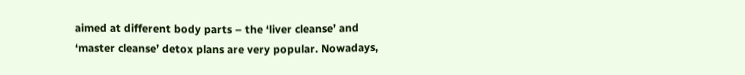aimed at different body parts – the ‘liver cleanse’ and ‘master cleanse’ detox plans are very popular. Nowadays,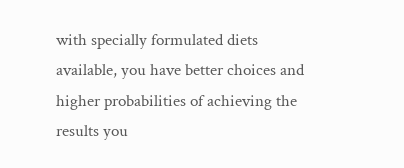with specially formulated diets available, you have better choices and higher probabilities of achieving the results you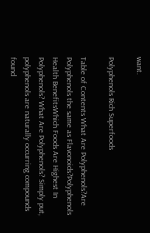want.

Polyphenols Rich Superfoods

Table of Contents What Are Polyphenols?Are Polyphenols the same as Flavonoids?Polyphenols Health BenefitsWhich Foods Are Highest In Polyphenols? What Are Polyphenols? Simply put, polyphenols are naturally occurring compounds found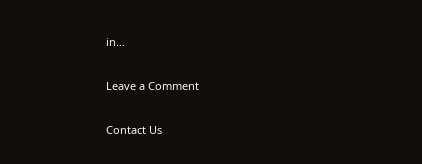in…

Leave a Comment

Contact Us